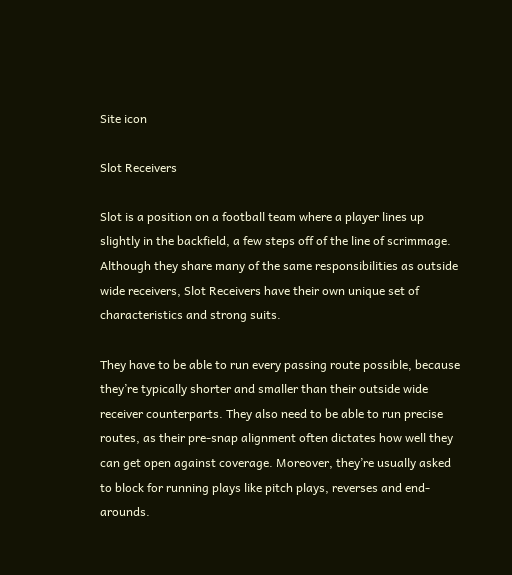Site icon

Slot Receivers

Slot is a position on a football team where a player lines up slightly in the backfield, a few steps off of the line of scrimmage. Although they share many of the same responsibilities as outside wide receivers, Slot Receivers have their own unique set of characteristics and strong suits.

They have to be able to run every passing route possible, because they’re typically shorter and smaller than their outside wide receiver counterparts. They also need to be able to run precise routes, as their pre-snap alignment often dictates how well they can get open against coverage. Moreover, they’re usually asked to block for running plays like pitch plays, reverses and end-arounds.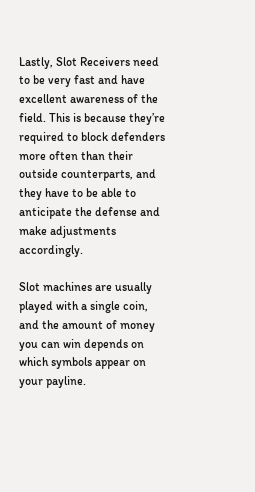Lastly, Slot Receivers need to be very fast and have excellent awareness of the field. This is because they’re required to block defenders more often than their outside counterparts, and they have to be able to anticipate the defense and make adjustments accordingly.

Slot machines are usually played with a single coin, and the amount of money you can win depends on which symbols appear on your payline.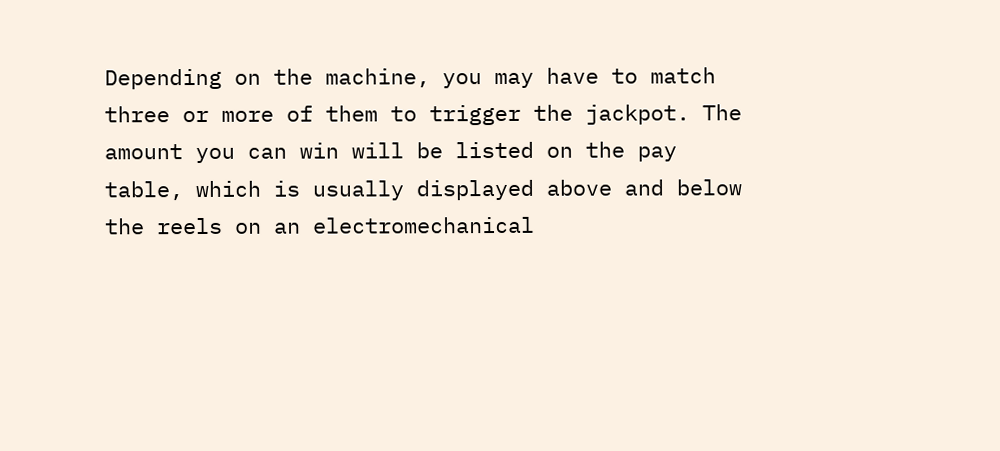Depending on the machine, you may have to match three or more of them to trigger the jackpot. The amount you can win will be listed on the pay table, which is usually displayed above and below the reels on an electromechanical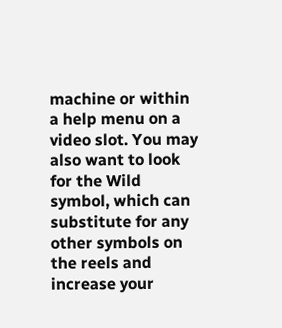machine or within a help menu on a video slot. You may also want to look for the Wild symbol, which can substitute for any other symbols on the reels and increase your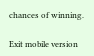chances of winning.

Exit mobile version